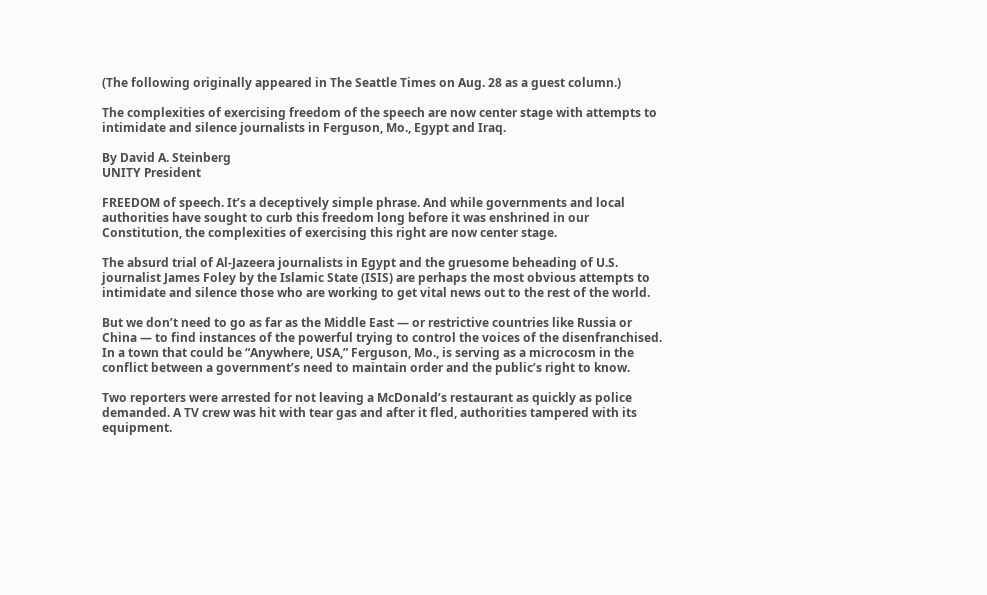(The following originally appeared in The Seattle Times on Aug. 28 as a guest column.)

The complexities of exercising freedom of the speech are now center stage with attempts to intimidate and silence journalists in Ferguson, Mo., Egypt and Iraq.

By David A. Steinberg
UNITY President

FREEDOM of speech. It’s a deceptively simple phrase. And while governments and local authorities have sought to curb this freedom long before it was enshrined in our Constitution, the complexities of exercising this right are now center stage.

The absurd trial of Al-Jazeera journalists in Egypt and the gruesome beheading of U.S. journalist James Foley by the Islamic State (ISIS) are perhaps the most obvious attempts to intimidate and silence those who are working to get vital news out to the rest of the world.

But we don’t need to go as far as the Middle East — or restrictive countries like Russia or China — to find instances of the powerful trying to control the voices of the disenfranchised. In a town that could be “Anywhere, USA,” Ferguson, Mo., is serving as a microcosm in the conflict between a government’s need to maintain order and the public’s right to know.

Two reporters were arrested for not leaving a McDonald’s restaurant as quickly as police demanded. A TV crew was hit with tear gas and after it fled, authorities tampered with its equipment.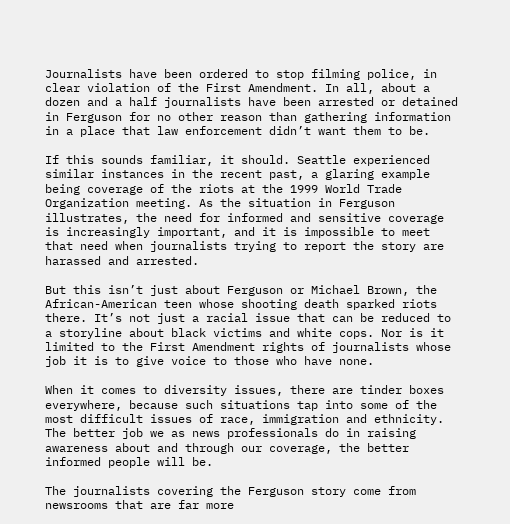Journalists have been ordered to stop filming police, in clear violation of the First Amendment. In all, about a dozen and a half journalists have been arrested or detained in Ferguson for no other reason than gathering information in a place that law enforcement didn’t want them to be.

If this sounds familiar, it should. Seattle experienced similar instances in the recent past, a glaring example being coverage of the riots at the 1999 World Trade Organization meeting. As the situation in Ferguson illustrates, the need for informed and sensitive coverage is increasingly important, and it is impossible to meet that need when journalists trying to report the story are harassed and arrested.

But this isn’t just about Ferguson or Michael Brown, the African-American teen whose shooting death sparked riots there. It’s not just a racial issue that can be reduced to a storyline about black victims and white cops. Nor is it limited to the First Amendment rights of journalists whose job it is to give voice to those who have none.

When it comes to diversity issues, there are tinder boxes everywhere, because such situations tap into some of the most difficult issues of race, immigration and ethnicity. The better job we as news professionals do in raising awareness about and through our coverage, the better informed people will be.

The journalists covering the Ferguson story come from newsrooms that are far more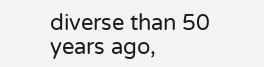diverse than 50 years ago,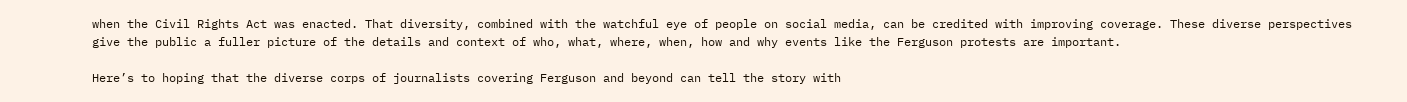when the Civil Rights Act was enacted. That diversity, combined with the watchful eye of people on social media, can be credited with improving coverage. These diverse perspectives give the public a fuller picture of the details and context of who, what, where, when, how and why events like the Ferguson protests are important.

Here’s to hoping that the diverse corps of journalists covering Ferguson and beyond can tell the story with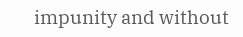impunity and without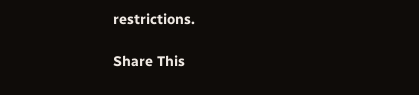restrictions.

Share This